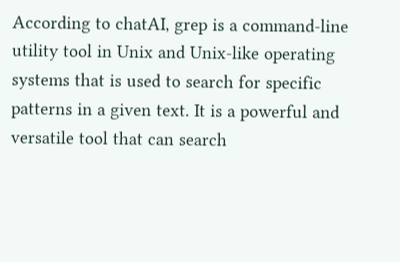According to chatAI, grep is a command-line utility tool in Unix and Unix-like operating systems that is used to search for specific patterns in a given text. It is a powerful and versatile tool that can search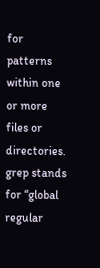for patterns within one or more files or directories. grep stands for “global regular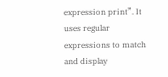expression print”. It uses regular expressions to match and display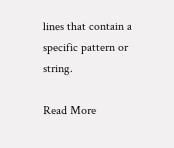lines that contain a specific pattern or string.

Read More